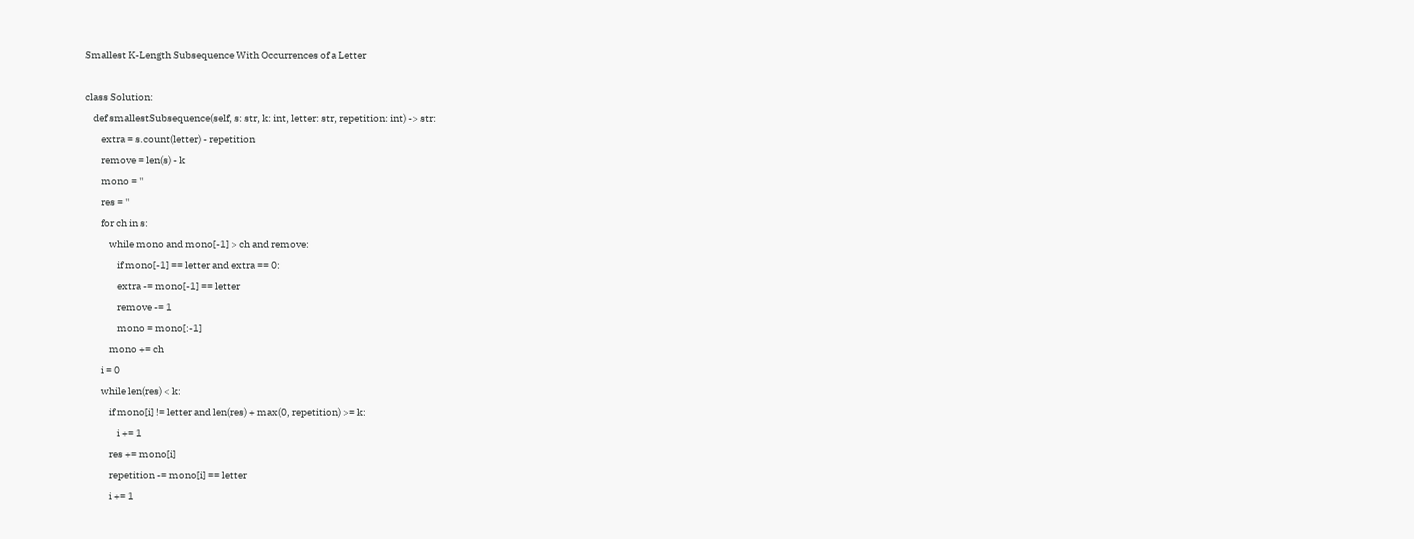Smallest K-Length Subsequence With Occurrences of a Letter

class Solution:
    def smallestSubsequence(self, s: str, k: int, letter: str, repetition: int) -> str:
        extra = s.count(letter) - repetition
        remove = len(s) - k
        mono = ''
        res = ''
        for ch in s:
            while mono and mono[-1] > ch and remove:
                if mono[-1] == letter and extra == 0:
                extra -= mono[-1] == letter
                remove -= 1
                mono = mono[:-1]
            mono += ch
        i = 0
        while len(res) < k:
            if mono[i] != letter and len(res) + max(0, repetition) >= k:
                i += 1
            res += mono[i]
            repetition -= mono[i] == letter
            i += 1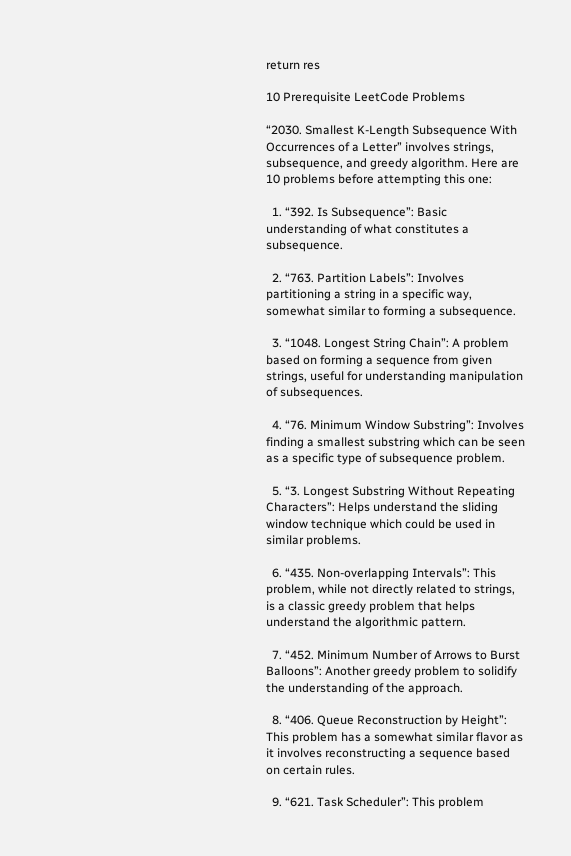return res

10 Prerequisite LeetCode Problems

“2030. Smallest K-Length Subsequence With Occurrences of a Letter” involves strings, subsequence, and greedy algorithm. Here are 10 problems before attempting this one:

  1. “392. Is Subsequence”: Basic understanding of what constitutes a subsequence.

  2. “763. Partition Labels”: Involves partitioning a string in a specific way, somewhat similar to forming a subsequence.

  3. “1048. Longest String Chain”: A problem based on forming a sequence from given strings, useful for understanding manipulation of subsequences.

  4. “76. Minimum Window Substring”: Involves finding a smallest substring which can be seen as a specific type of subsequence problem.

  5. “3. Longest Substring Without Repeating Characters”: Helps understand the sliding window technique which could be used in similar problems.

  6. “435. Non-overlapping Intervals”: This problem, while not directly related to strings, is a classic greedy problem that helps understand the algorithmic pattern.

  7. “452. Minimum Number of Arrows to Burst Balloons”: Another greedy problem to solidify the understanding of the approach.

  8. “406. Queue Reconstruction by Height”: This problem has a somewhat similar flavor as it involves reconstructing a sequence based on certain rules.

  9. “621. Task Scheduler”: This problem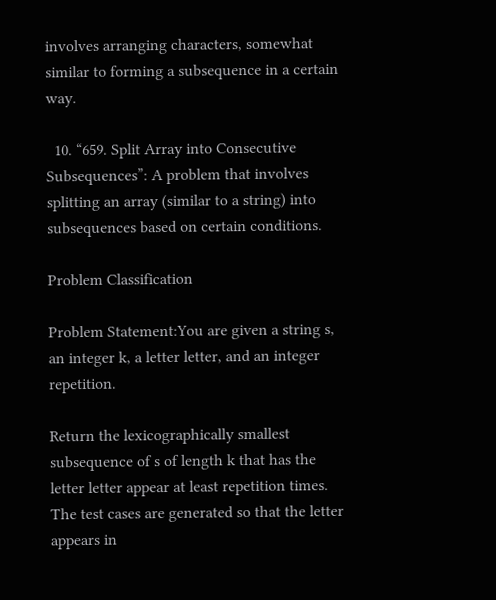involves arranging characters, somewhat similar to forming a subsequence in a certain way.

  10. “659. Split Array into Consecutive Subsequences”: A problem that involves splitting an array (similar to a string) into subsequences based on certain conditions.

Problem Classification

Problem Statement:You are given a string s, an integer k, a letter letter, and an integer repetition.

Return the lexicographically smallest subsequence of s of length k that has the letter letter appear at least repetition times. The test cases are generated so that the letter appears in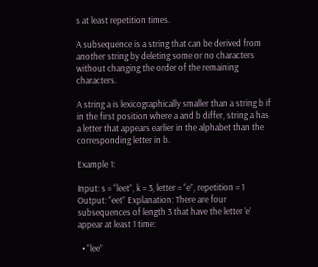s at least repetition times.

A subsequence is a string that can be derived from another string by deleting some or no characters without changing the order of the remaining characters.

A string a is lexicographically smaller than a string b if in the first position where a and b differ, string a has a letter that appears earlier in the alphabet than the corresponding letter in b.

Example 1:

Input: s = “leet”, k = 3, letter = “e”, repetition = 1 Output: “eet” Explanation: There are four subsequences of length 3 that have the letter ’e’ appear at least 1 time:

  • “lee”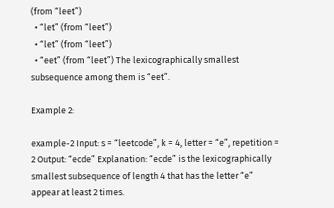(from “leet”)
  • “let” (from “leet”)
  • “let” (from “leet”)
  • “eet” (from “leet”) The lexicographically smallest subsequence among them is “eet”.

Example 2:

example-2 Input: s = “leetcode”, k = 4, letter = “e”, repetition = 2 Output: “ecde” Explanation: “ecde” is the lexicographically smallest subsequence of length 4 that has the letter “e” appear at least 2 times.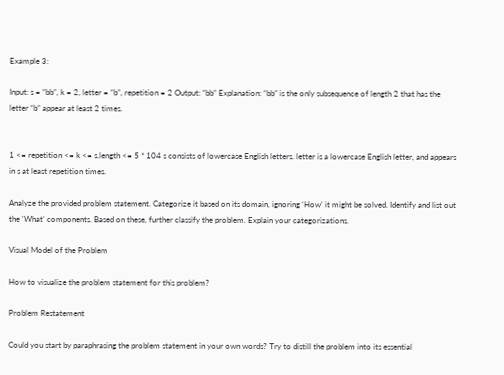Example 3:

Input: s = “bb”, k = 2, letter = “b”, repetition = 2 Output: “bb” Explanation: “bb” is the only subsequence of length 2 that has the letter “b” appear at least 2 times.


1 <= repetition <= k <= s.length <= 5 * 104 s consists of lowercase English letters. letter is a lowercase English letter, and appears in s at least repetition times.

Analyze the provided problem statement. Categorize it based on its domain, ignoring ‘How’ it might be solved. Identify and list out the ‘What’ components. Based on these, further classify the problem. Explain your categorizations.

Visual Model of the Problem

How to visualize the problem statement for this problem?

Problem Restatement

Could you start by paraphrasing the problem statement in your own words? Try to distill the problem into its essential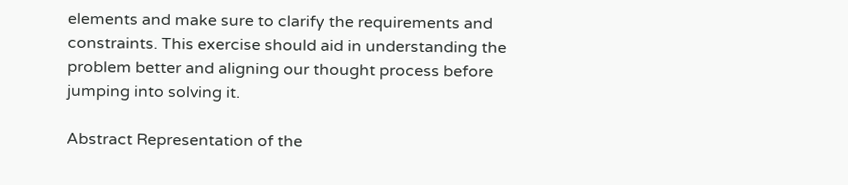elements and make sure to clarify the requirements and constraints. This exercise should aid in understanding the problem better and aligning our thought process before jumping into solving it.

Abstract Representation of the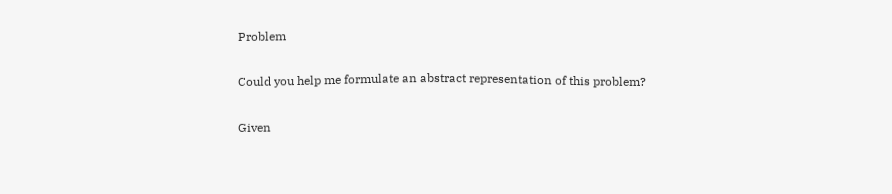Problem

Could you help me formulate an abstract representation of this problem?

Given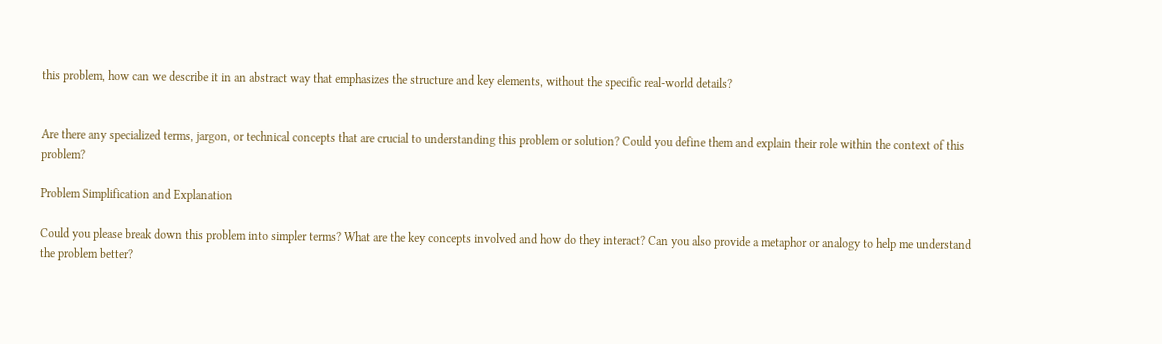this problem, how can we describe it in an abstract way that emphasizes the structure and key elements, without the specific real-world details?


Are there any specialized terms, jargon, or technical concepts that are crucial to understanding this problem or solution? Could you define them and explain their role within the context of this problem?

Problem Simplification and Explanation

Could you please break down this problem into simpler terms? What are the key concepts involved and how do they interact? Can you also provide a metaphor or analogy to help me understand the problem better?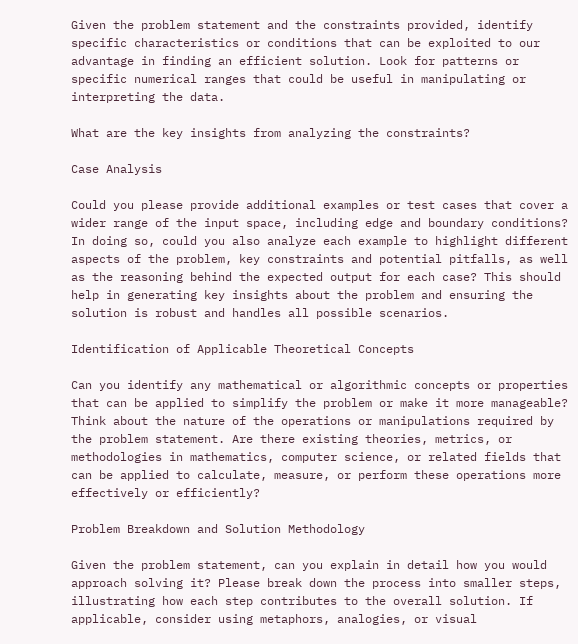Given the problem statement and the constraints provided, identify specific characteristics or conditions that can be exploited to our advantage in finding an efficient solution. Look for patterns or specific numerical ranges that could be useful in manipulating or interpreting the data.

What are the key insights from analyzing the constraints?

Case Analysis

Could you please provide additional examples or test cases that cover a wider range of the input space, including edge and boundary conditions? In doing so, could you also analyze each example to highlight different aspects of the problem, key constraints and potential pitfalls, as well as the reasoning behind the expected output for each case? This should help in generating key insights about the problem and ensuring the solution is robust and handles all possible scenarios.

Identification of Applicable Theoretical Concepts

Can you identify any mathematical or algorithmic concepts or properties that can be applied to simplify the problem or make it more manageable? Think about the nature of the operations or manipulations required by the problem statement. Are there existing theories, metrics, or methodologies in mathematics, computer science, or related fields that can be applied to calculate, measure, or perform these operations more effectively or efficiently?

Problem Breakdown and Solution Methodology

Given the problem statement, can you explain in detail how you would approach solving it? Please break down the process into smaller steps, illustrating how each step contributes to the overall solution. If applicable, consider using metaphors, analogies, or visual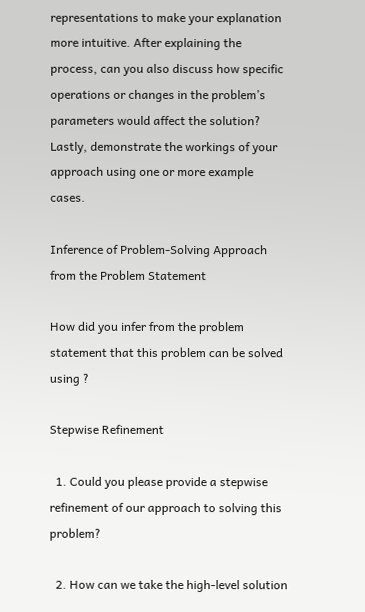representations to make your explanation more intuitive. After explaining the process, can you also discuss how specific operations or changes in the problem’s parameters would affect the solution? Lastly, demonstrate the workings of your approach using one or more example cases.

Inference of Problem-Solving Approach from the Problem Statement

How did you infer from the problem statement that this problem can be solved using ?

Stepwise Refinement

  1. Could you please provide a stepwise refinement of our approach to solving this problem?

  2. How can we take the high-level solution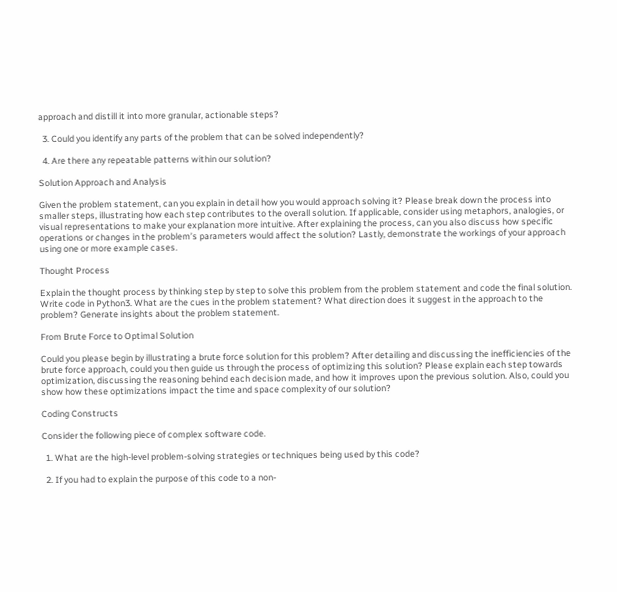approach and distill it into more granular, actionable steps?

  3. Could you identify any parts of the problem that can be solved independently?

  4. Are there any repeatable patterns within our solution?

Solution Approach and Analysis

Given the problem statement, can you explain in detail how you would approach solving it? Please break down the process into smaller steps, illustrating how each step contributes to the overall solution. If applicable, consider using metaphors, analogies, or visual representations to make your explanation more intuitive. After explaining the process, can you also discuss how specific operations or changes in the problem’s parameters would affect the solution? Lastly, demonstrate the workings of your approach using one or more example cases.

Thought Process

Explain the thought process by thinking step by step to solve this problem from the problem statement and code the final solution. Write code in Python3. What are the cues in the problem statement? What direction does it suggest in the approach to the problem? Generate insights about the problem statement.

From Brute Force to Optimal Solution

Could you please begin by illustrating a brute force solution for this problem? After detailing and discussing the inefficiencies of the brute force approach, could you then guide us through the process of optimizing this solution? Please explain each step towards optimization, discussing the reasoning behind each decision made, and how it improves upon the previous solution. Also, could you show how these optimizations impact the time and space complexity of our solution?

Coding Constructs

Consider the following piece of complex software code.

  1. What are the high-level problem-solving strategies or techniques being used by this code?

  2. If you had to explain the purpose of this code to a non-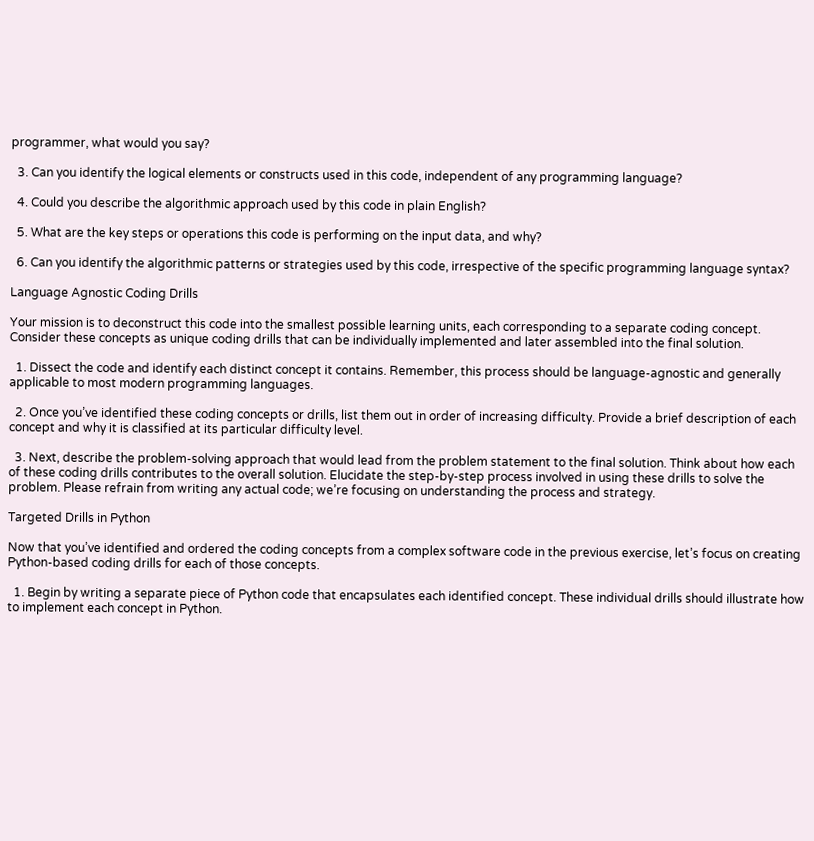programmer, what would you say?

  3. Can you identify the logical elements or constructs used in this code, independent of any programming language?

  4. Could you describe the algorithmic approach used by this code in plain English?

  5. What are the key steps or operations this code is performing on the input data, and why?

  6. Can you identify the algorithmic patterns or strategies used by this code, irrespective of the specific programming language syntax?

Language Agnostic Coding Drills

Your mission is to deconstruct this code into the smallest possible learning units, each corresponding to a separate coding concept. Consider these concepts as unique coding drills that can be individually implemented and later assembled into the final solution.

  1. Dissect the code and identify each distinct concept it contains. Remember, this process should be language-agnostic and generally applicable to most modern programming languages.

  2. Once you’ve identified these coding concepts or drills, list them out in order of increasing difficulty. Provide a brief description of each concept and why it is classified at its particular difficulty level.

  3. Next, describe the problem-solving approach that would lead from the problem statement to the final solution. Think about how each of these coding drills contributes to the overall solution. Elucidate the step-by-step process involved in using these drills to solve the problem. Please refrain from writing any actual code; we’re focusing on understanding the process and strategy.

Targeted Drills in Python

Now that you’ve identified and ordered the coding concepts from a complex software code in the previous exercise, let’s focus on creating Python-based coding drills for each of those concepts.

  1. Begin by writing a separate piece of Python code that encapsulates each identified concept. These individual drills should illustrate how to implement each concept in Python.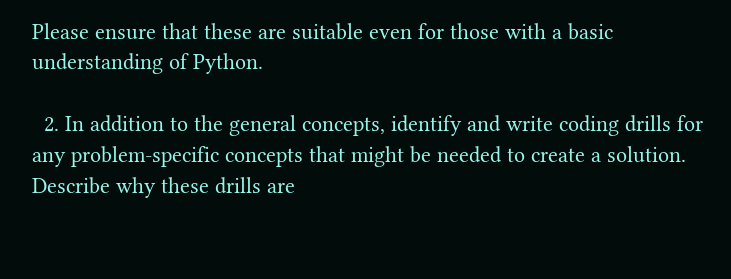Please ensure that these are suitable even for those with a basic understanding of Python.

  2. In addition to the general concepts, identify and write coding drills for any problem-specific concepts that might be needed to create a solution. Describe why these drills are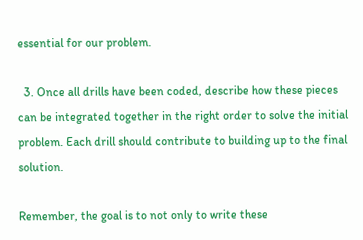essential for our problem.

  3. Once all drills have been coded, describe how these pieces can be integrated together in the right order to solve the initial problem. Each drill should contribute to building up to the final solution.

Remember, the goal is to not only to write these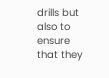drills but also to ensure that they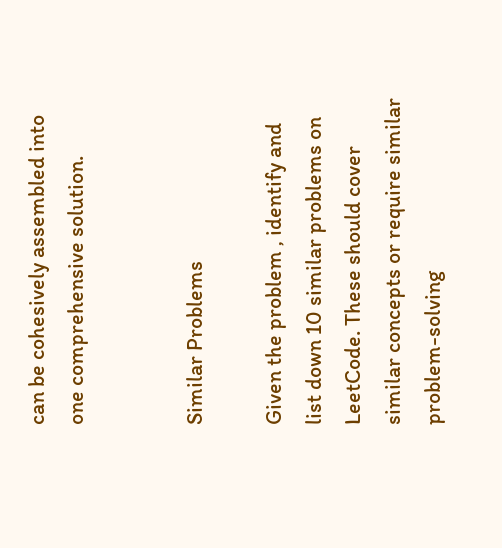can be cohesively assembled into one comprehensive solution.


Similar Problems

Given the problem , identify and list down 10 similar problems on LeetCode. These should cover similar concepts or require similar problem-solving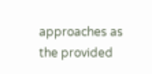approaches as the provided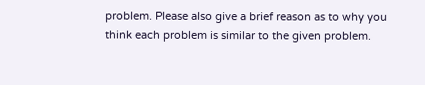problem. Please also give a brief reason as to why you think each problem is similar to the given problem.